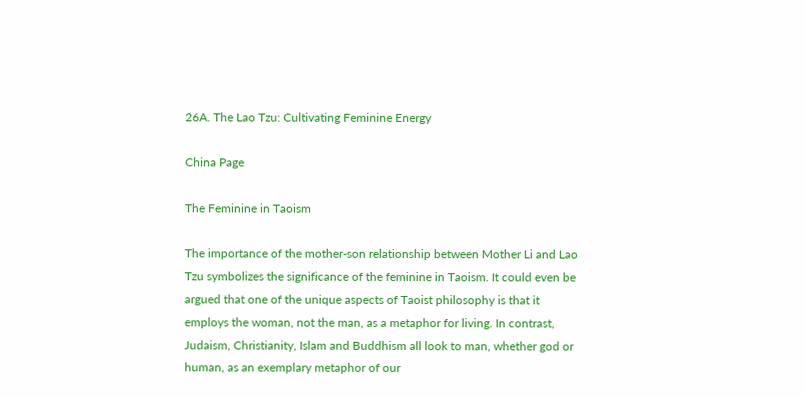26A. The Lao Tzu: Cultivating Feminine Energy

China Page

The Feminine in Taoism

The importance of the mother-son relationship between Mother Li and Lao Tzu symbolizes the significance of the feminine in Taoism. It could even be argued that one of the unique aspects of Taoist philosophy is that it employs the woman, not the man, as a metaphor for living. In contrast, Judaism, Christianity, Islam and Buddhism all look to man, whether god or human, as an exemplary metaphor of our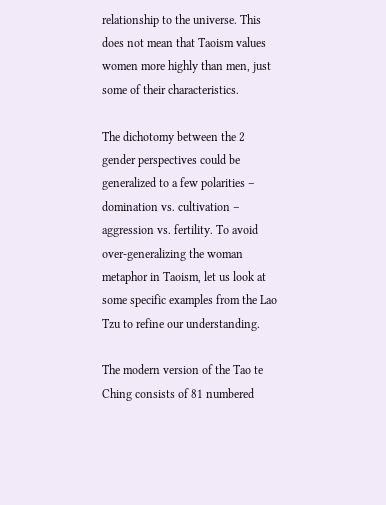relationship to the universe. This does not mean that Taoism values women more highly than men, just some of their characteristics.

The dichotomy between the 2 gender perspectives could be generalized to a few polarities – domination vs. cultivation – aggression vs. fertility. To avoid over-generalizing the woman metaphor in Taoism, let us look at some specific examples from the Lao Tzu to refine our understanding.

The modern version of the Tao te Ching consists of 81 numbered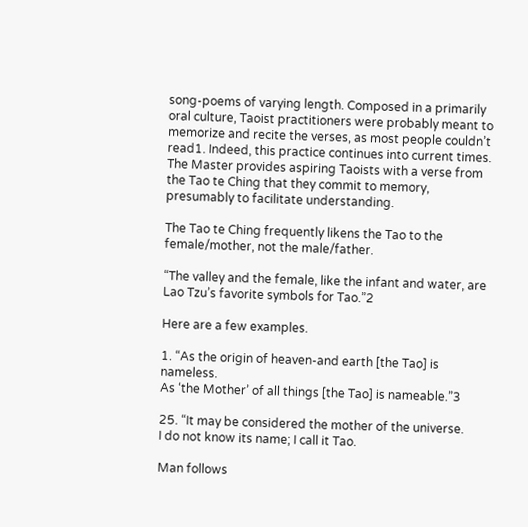song-poems of varying length. Composed in a primarily oral culture, Taoist practitioners were probably meant to memorize and recite the verses, as most people couldn’t read1. Indeed, this practice continues into current times. The Master provides aspiring Taoists with a verse from the Tao te Ching that they commit to memory, presumably to facilitate understanding.

The Tao te Ching frequently likens the Tao to the female/mother, not the male/father.

“The valley and the female, like the infant and water, are Lao Tzu’s favorite symbols for Tao.”2

Here are a few examples.

1. “As the origin of heaven-and earth [the Tao] is nameless.
As ‘the Mother’ of all things [the Tao] is nameable.”3

25. “It may be considered the mother of the universe.
I do not know its name; I call it Tao.

Man follows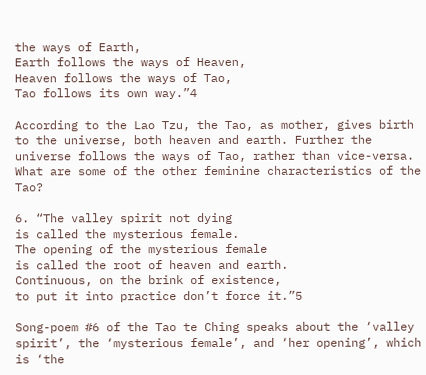the ways of Earth,
Earth follows the ways of Heaven,
Heaven follows the ways of Tao,
Tao follows its own way.”4

According to the Lao Tzu, the Tao, as mother, gives birth to the universe, both heaven and earth. Further the universe follows the ways of Tao, rather than vice-versa. What are some of the other feminine characteristics of the Tao?

6. “The valley spirit not dying
is called the mysterious female.
The opening of the mysterious female
is called the root of heaven and earth.
Continuous, on the brink of existence,
to put it into practice don’t force it.”5

Song-poem #6 of the Tao te Ching speaks about the ‘valley spirit’, the ‘mysterious female’, and ‘her opening’, which is ‘the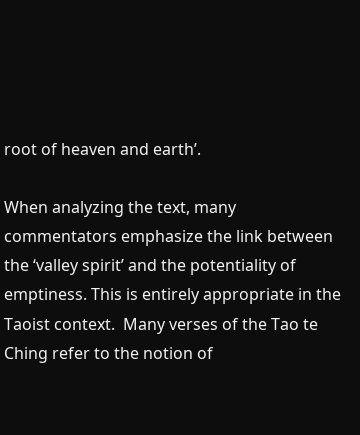root of heaven and earth’.

When analyzing the text, many commentators emphasize the link between the ‘valley spirit’ and the potentiality of emptiness. This is entirely appropriate in the Taoist context.  Many verses of the Tao te Ching refer to the notion of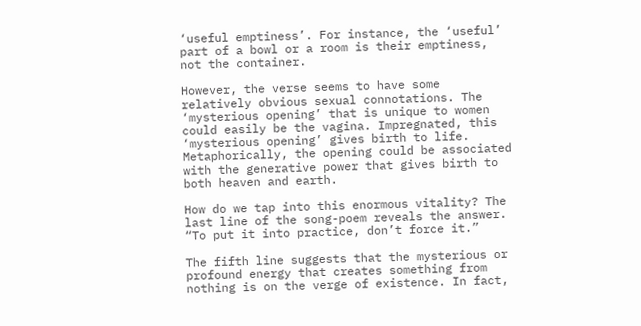‘useful emptiness’. For instance, the ‘useful’ part of a bowl or a room is their emptiness, not the container.

However, the verse seems to have some relatively obvious sexual connotations. The ‘mysterious opening’ that is unique to women could easily be the vagina. Impregnated, this ‘mysterious opening’ gives birth to life. Metaphorically, the opening could be associated with the generative power that gives birth to both heaven and earth.

How do we tap into this enormous vitality? The last line of the song-poem reveals the answer. “To put it into practice, don’t force it.”

The fifth line suggests that the mysterious or profound energy that creates something from nothing is on the verge of existence. In fact,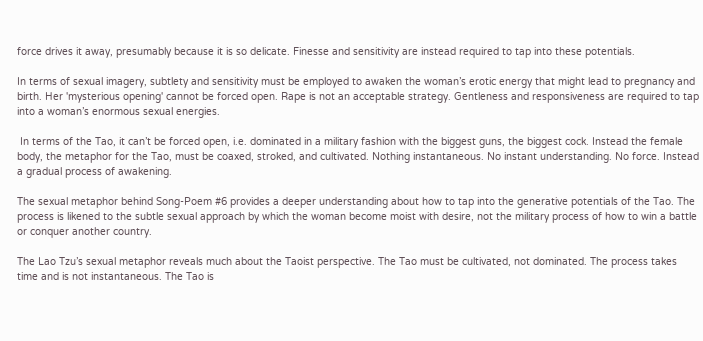force drives it away, presumably because it is so delicate. Finesse and sensitivity are instead required to tap into these potentials.

In terms of sexual imagery, subtlety and sensitivity must be employed to awaken the woman’s erotic energy that might lead to pregnancy and birth. Her 'mysterious opening' cannot be forced open. Rape is not an acceptable strategy. Gentleness and responsiveness are required to tap into a woman’s enormous sexual energies.

 In terms of the Tao, it can’t be forced open, i.e. dominated in a military fashion with the biggest guns, the biggest cock. Instead the female body, the metaphor for the Tao, must be coaxed, stroked, and cultivated. Nothing instantaneous. No instant understanding. No force. Instead a gradual process of awakening.

The sexual metaphor behind Song-Poem #6 provides a deeper understanding about how to tap into the generative potentials of the Tao. The process is likened to the subtle sexual approach by which the woman become moist with desire, not the military process of how to win a battle or conquer another country.

The Lao Tzu’s sexual metaphor reveals much about the Taoist perspective. The Tao must be cultivated, not dominated. The process takes time and is not instantaneous. The Tao is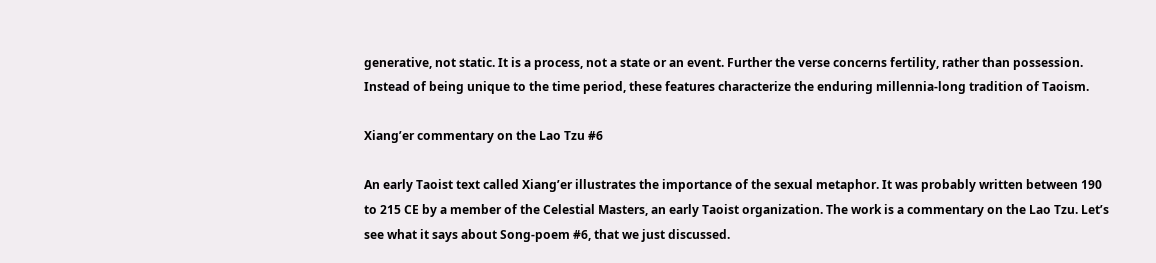generative, not static. It is a process, not a state or an event. Further the verse concerns fertility, rather than possession. Instead of being unique to the time period, these features characterize the enduring millennia-long tradition of Taoism.

Xiang’er commentary on the Lao Tzu #6

An early Taoist text called Xiang’er illustrates the importance of the sexual metaphor. It was probably written between 190 to 215 CE by a member of the Celestial Masters, an early Taoist organization. The work is a commentary on the Lao Tzu. Let’s see what it says about Song-poem #6, that we just discussed.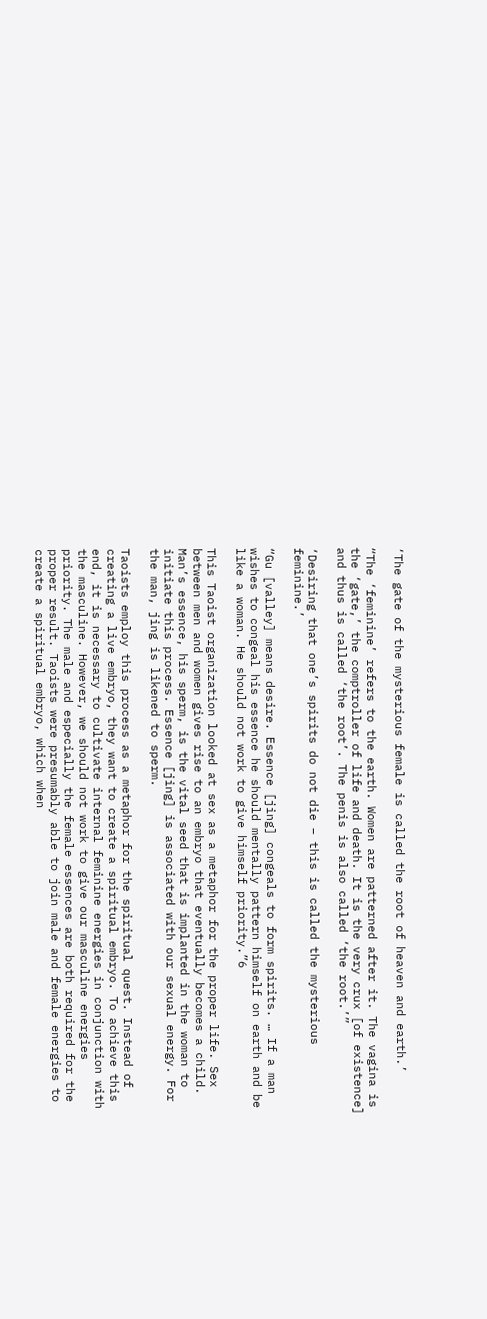‘The gate of the mysterious female is called the root of heaven and earth.’

“The ‘feminine’ refers to the earth. Women are patterned after it. The vagina is the ‘gate,’ the comptroller of life and death. It is the very crux [of existence] and thus is called ‘the root’. The penis is also called ‘the root.’”

‘Desiring that one’s spirits do not die – this is called the mysterious feminine.’

“Gu [valley] means desire. Essence [jing] congeals to form spirits. … If a man wishes to congeal his essence he should mentally pattern himself on earth and be like a woman. He should not work to give himself priority.”6

This Taoist organization looked at sex as a metaphor for the proper life. Sex between men and women gives rise to an embryo that eventually becomes a child. Man’s essence, his sperm, is the vital seed that is implanted in the woman to initiate this process. Essence [jing] is associated with our sexual energy. For the man, jing is likened to sperm.

Taoists employ this process as a metaphor for the spiritual quest. Instead of creating a live embryo, they want to create a spiritual embryo. To achieve this end, it is necessary to cultivate internal feminine energies in conjunction with the masculine. However, we should not work to give our masculine energies priority. The male and especially the female essences are both required for the proper result. Taoists were presumably able to join male and female energies to create a spiritual embryo, which when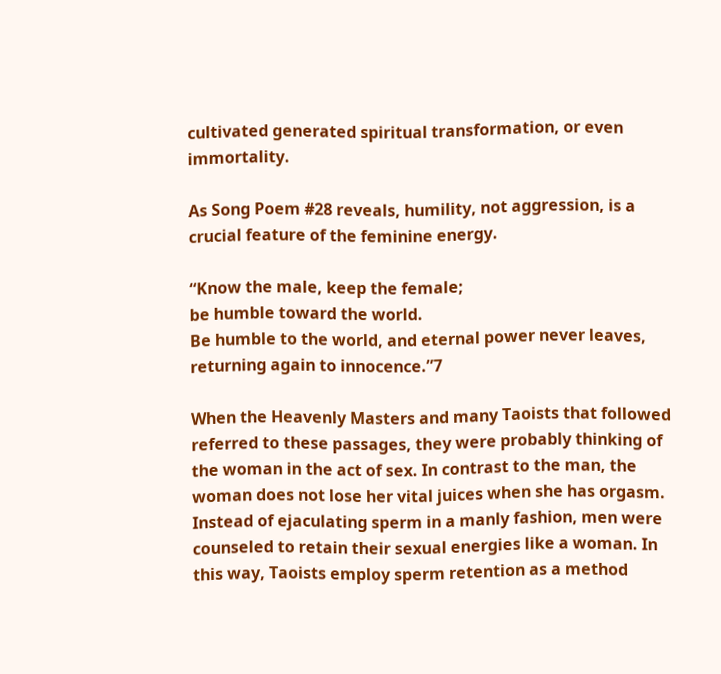cultivated generated spiritual transformation, or even immortality.

As Song Poem #28 reveals, humility, not aggression, is a crucial feature of the feminine energy.

“Know the male, keep the female;
be humble toward the world.
Be humble to the world, and eternal power never leaves,
returning again to innocence.”7

When the Heavenly Masters and many Taoists that followed referred to these passages, they were probably thinking of the woman in the act of sex. In contrast to the man, the woman does not lose her vital juices when she has orgasm. Instead of ejaculating sperm in a manly fashion, men were counseled to retain their sexual energies like a woman. In this way, Taoists employ sperm retention as a method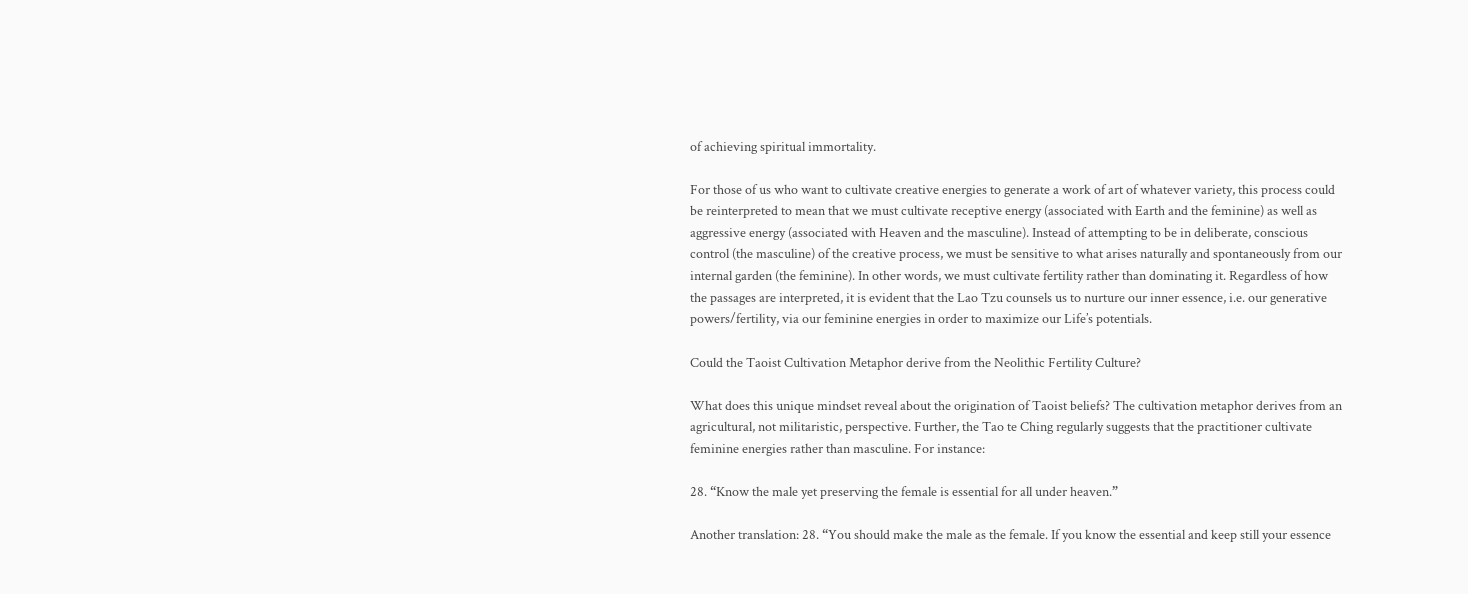of achieving spiritual immortality.

For those of us who want to cultivate creative energies to generate a work of art of whatever variety, this process could be reinterpreted to mean that we must cultivate receptive energy (associated with Earth and the feminine) as well as aggressive energy (associated with Heaven and the masculine). Instead of attempting to be in deliberate, conscious control (the masculine) of the creative process, we must be sensitive to what arises naturally and spontaneously from our internal garden (the feminine). In other words, we must cultivate fertility rather than dominating it. Regardless of how the passages are interpreted, it is evident that the Lao Tzu counsels us to nurture our inner essence, i.e. our generative powers/fertility, via our feminine energies in order to maximize our Life’s potentials.

Could the Taoist Cultivation Metaphor derive from the Neolithic Fertility Culture?

What does this unique mindset reveal about the origination of Taoist beliefs? The cultivation metaphor derives from an agricultural, not militaristic, perspective. Further, the Tao te Ching regularly suggests that the practitioner cultivate feminine energies rather than masculine. For instance:

28. “Know the male yet preserving the female is essential for all under heaven.”

Another translation: 28. “You should make the male as the female. If you know the essential and keep still your essence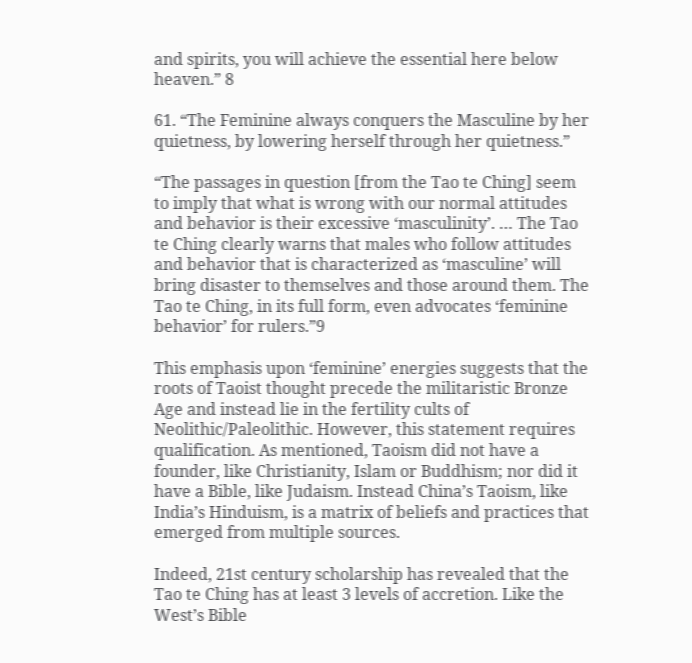and spirits, you will achieve the essential here below heaven.” 8

61. “The Feminine always conquers the Masculine by her quietness, by lowering herself through her quietness.”

“The passages in question [from the Tao te Ching] seem to imply that what is wrong with our normal attitudes and behavior is their excessive ‘masculinity’. … The Tao te Ching clearly warns that males who follow attitudes and behavior that is characterized as ‘masculine’ will bring disaster to themselves and those around them. The Tao te Ching, in its full form, even advocates ‘feminine behavior’ for rulers.”9

This emphasis upon ‘feminine’ energies suggests that the roots of Taoist thought precede the militaristic Bronze Age and instead lie in the fertility cults of Neolithic/Paleolithic. However, this statement requires qualification. As mentioned, Taoism did not have a founder, like Christianity, Islam or Buddhism; nor did it have a Bible, like Judaism. Instead China’s Taoism, like India’s Hinduism, is a matrix of beliefs and practices that emerged from multiple sources.

Indeed, 21st century scholarship has revealed that the Tao te Ching has at least 3 levels of accretion. Like the West’s Bible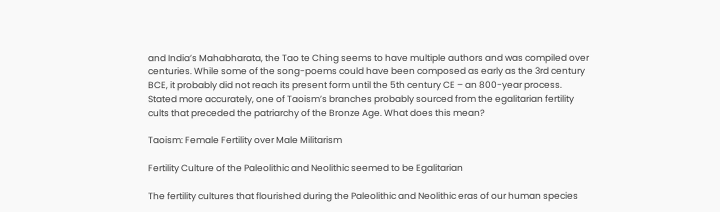and India’s Mahabharata, the Tao te Ching seems to have multiple authors and was compiled over centuries. While some of the song-poems could have been composed as early as the 3rd century BCE, it probably did not reach its present form until the 5th century CE – an 800-year process. Stated more accurately, one of Taoism’s branches probably sourced from the egalitarian fertility cults that preceded the patriarchy of the Bronze Age. What does this mean?

Taoism: Female Fertility over Male Militarism

Fertility Culture of the Paleolithic and Neolithic seemed to be Egalitarian

The fertility cultures that flourished during the Paleolithic and Neolithic eras of our human species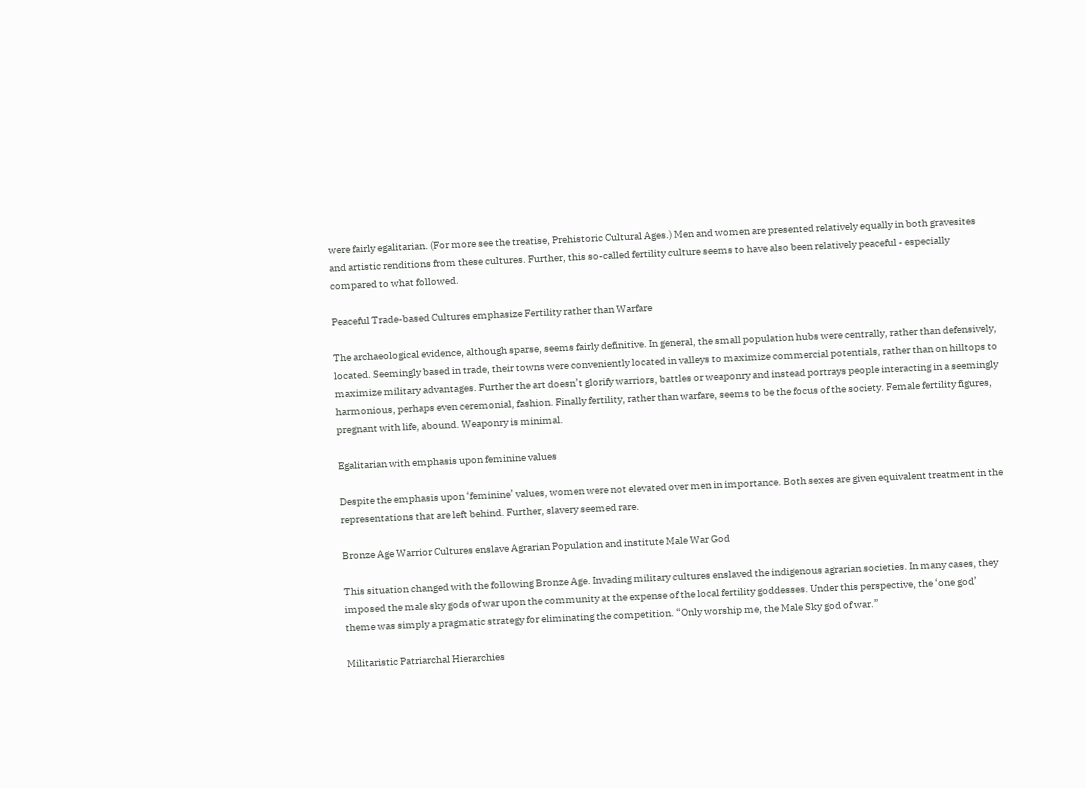were fairly egalitarian. (For more see the treatise, Prehistoric Cultural Ages.) Men and women are presented relatively equally in both gravesites and artistic renditions from these cultures. Further, this so-called fertility culture seems to have also been relatively peaceful - especially compared to what followed.

Peaceful Trade-based Cultures emphasize Fertility rather than Warfare

The archaeological evidence, although sparse, seems fairly definitive. In general, the small population hubs were centrally, rather than defensively, located. Seemingly based in trade, their towns were conveniently located in valleys to maximize commercial potentials, rather than on hilltops to maximize military advantages. Further the art doesn’t glorify warriors, battles or weaponry and instead portrays people interacting in a seemingly harmonious, perhaps even ceremonial, fashion. Finally fertility, rather than warfare, seems to be the focus of the society. Female fertility figures, pregnant with life, abound. Weaponry is minimal.

Egalitarian with emphasis upon feminine values

Despite the emphasis upon ‘feminine’ values, women were not elevated over men in importance. Both sexes are given equivalent treatment in the representations that are left behind. Further, slavery seemed rare.

Bronze Age Warrior Cultures enslave Agrarian Population and institute Male War God

This situation changed with the following Bronze Age. Invading military cultures enslaved the indigenous agrarian societies. In many cases, they imposed the male sky gods of war upon the community at the expense of the local fertility goddesses. Under this perspective, the ‘one god’ theme was simply a pragmatic strategy for eliminating the competition. “Only worship me, the Male Sky god of war.”

Militaristic Patriarchal Hierarchies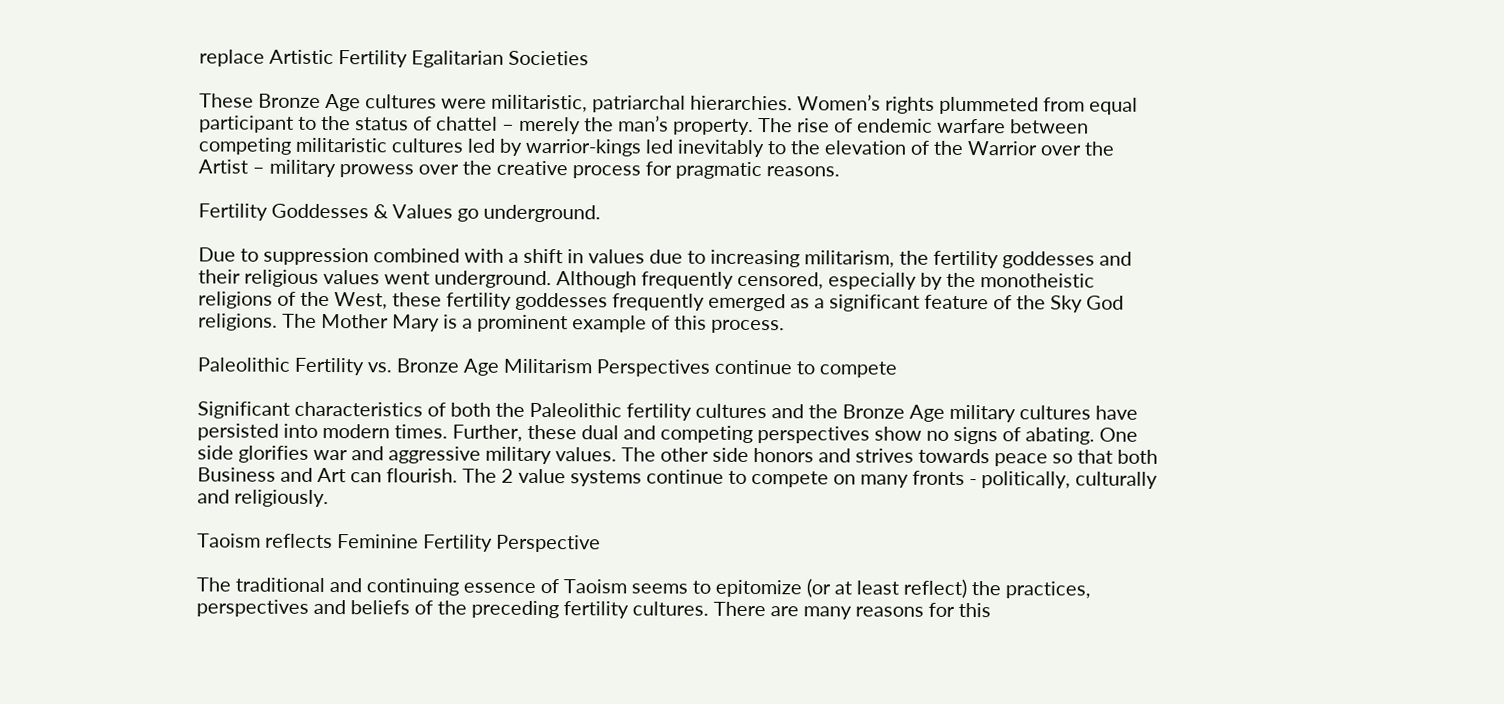replace Artistic Fertility Egalitarian Societies

These Bronze Age cultures were militaristic, patriarchal hierarchies. Women’s rights plummeted from equal participant to the status of chattel – merely the man’s property. The rise of endemic warfare between competing militaristic cultures led by warrior-kings led inevitably to the elevation of the Warrior over the Artist – military prowess over the creative process for pragmatic reasons.

Fertility Goddesses & Values go underground.

Due to suppression combined with a shift in values due to increasing militarism, the fertility goddesses and their religious values went underground. Although frequently censored, especially by the monotheistic religions of the West, these fertility goddesses frequently emerged as a significant feature of the Sky God religions. The Mother Mary is a prominent example of this process.

Paleolithic Fertility vs. Bronze Age Militarism Perspectives continue to compete

Significant characteristics of both the Paleolithic fertility cultures and the Bronze Age military cultures have persisted into modern times. Further, these dual and competing perspectives show no signs of abating. One side glorifies war and aggressive military values. The other side honors and strives towards peace so that both Business and Art can flourish. The 2 value systems continue to compete on many fronts - politically, culturally and religiously.

Taoism reflects Feminine Fertility Perspective

The traditional and continuing essence of Taoism seems to epitomize (or at least reflect) the practices, perspectives and beliefs of the preceding fertility cultures. There are many reasons for this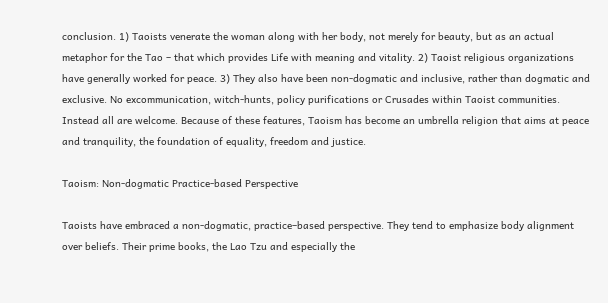conclusion. 1) Taoists venerate the woman along with her body, not merely for beauty, but as an actual metaphor for the Tao – that which provides Life with meaning and vitality. 2) Taoist religious organizations have generally worked for peace. 3) They also have been non-dogmatic and inclusive, rather than dogmatic and exclusive. No excommunication, witch-hunts, policy purifications or Crusades within Taoist communities. Instead all are welcome. Because of these features, Taoism has become an umbrella religion that aims at peace and tranquility, the foundation of equality, freedom and justice.

Taoism: Non-dogmatic Practice-based Perspective

Taoists have embraced a non-dogmatic, practice–based perspective. They tend to emphasize body alignment over beliefs. Their prime books, the Lao Tzu and especially the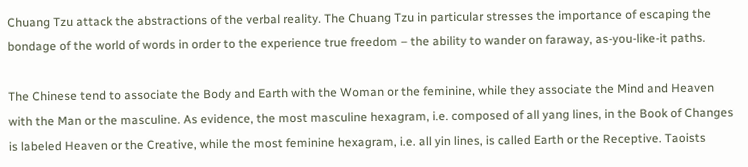Chuang Tzu attack the abstractions of the verbal reality. The Chuang Tzu in particular stresses the importance of escaping the bondage of the world of words in order to the experience true freedom – the ability to wander on faraway, as-you-like-it paths.

The Chinese tend to associate the Body and Earth with the Woman or the feminine, while they associate the Mind and Heaven with the Man or the masculine. As evidence, the most masculine hexagram, i.e. composed of all yang lines, in the Book of Changes is labeled Heaven or the Creative, while the most feminine hexagram, i.e. all yin lines, is called Earth or the Receptive. Taoists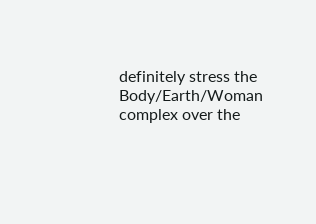definitely stress the Body/Earth/Woman complex over the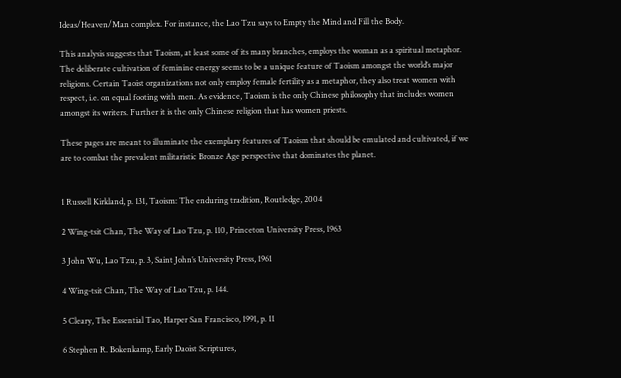Ideas/Heaven/Man complex. For instance, the Lao Tzu says to Empty the Mind and Fill the Body.

This analysis suggests that Taoism, at least some of its many branches, employs the woman as a spiritual metaphor. The deliberate cultivation of feminine energy seems to be a unique feature of Taoism amongst the world’s major religions. Certain Taoist organizations not only employ female fertility as a metaphor, they also treat women with respect, i.e. on equal footing with men. As evidence, Taoism is the only Chinese philosophy that includes women amongst its writers. Further it is the only Chinese religion that has women priests.

These pages are meant to illuminate the exemplary features of Taoism that should be emulated and cultivated, if we are to combat the prevalent militaristic Bronze Age perspective that dominates the planet.


1 Russell Kirkland, p. 131, Taoism: The enduring tradition, Routledge, 2004

2 Wing-tsit Chan, The Way of Lao Tzu, p. 110, Princeton University Press, 1963

3 John Wu, Lao Tzu, p. 3, Saint John’s University Press, 1961

4 Wing-tsit Chan, The Way of Lao Tzu, p. 144.

5 Cleary, The Essential Tao, Harper San Francisco, 1991, p. 11

6 Stephen R. Bokenkamp, Early Daoist Scriptures,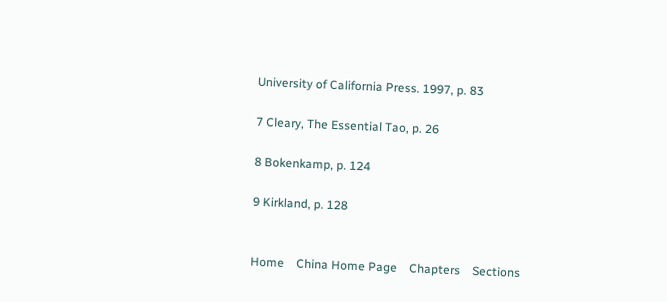University of California Press. 1997, p. 83

7 Cleary, The Essential Tao, p. 26

8 Bokenkamp, p. 124

9 Kirkland, p. 128


Home    China Home Page    Chapters    Sections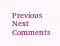Previous    Next    Comments